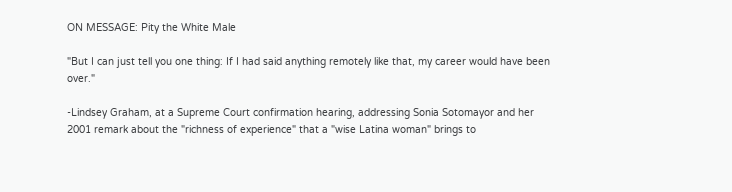ON MESSAGE: Pity the White Male

"But I can just tell you one thing: If I had said anything remotely like that, my career would have been over."

-Lindsey Graham, at a Supreme Court confirmation hearing, addressing Sonia Sotomayor and her 2001 remark about the "richness of experience" that a "wise Latina woman" brings to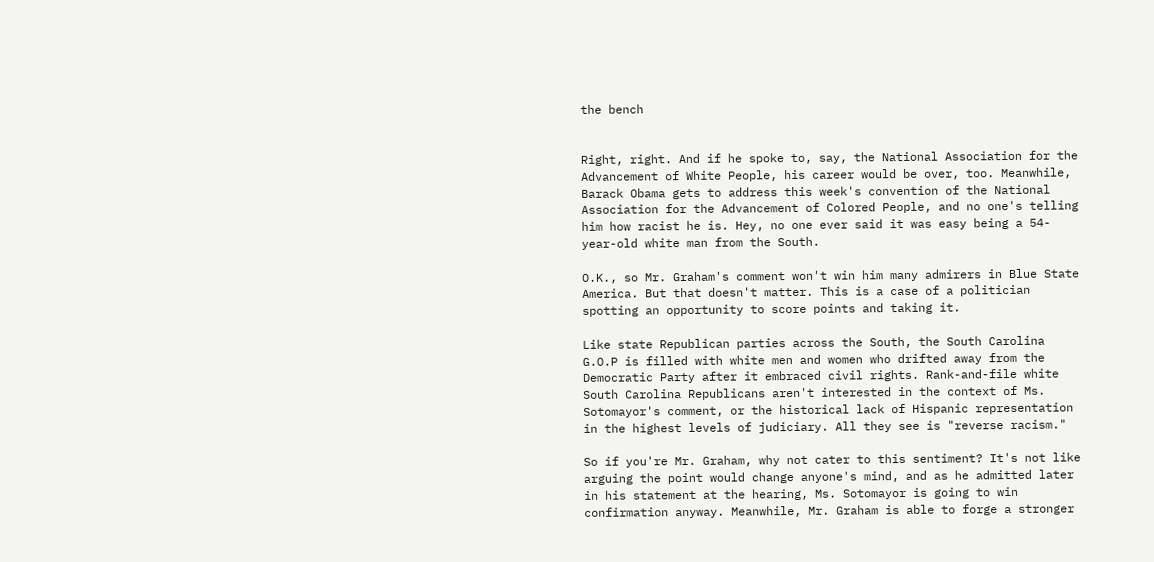the bench


Right, right. And if he spoke to, say, the National Association for the Advancement of White People, his career would be over, too. Meanwhile, Barack Obama gets to address this week's convention of the National Association for the Advancement of Colored People, and no one's telling him how racist he is. Hey, no one ever said it was easy being a 54-year-old white man from the South.

O.K., so Mr. Graham's comment won't win him many admirers in Blue State America. But that doesn't matter. This is a case of a politician spotting an opportunity to score points and taking it.

Like state Republican parties across the South, the South Carolina G.O.P is filled with white men and women who drifted away from the Democratic Party after it embraced civil rights. Rank-and-file white South Carolina Republicans aren't interested in the context of Ms. Sotomayor's comment, or the historical lack of Hispanic representation in the highest levels of judiciary. All they see is "reverse racism."

So if you're Mr. Graham, why not cater to this sentiment? It's not like arguing the point would change anyone's mind, and as he admitted later in his statement at the hearing, Ms. Sotomayor is going to win confirmation anyway. Meanwhile, Mr. Graham is able to forge a stronger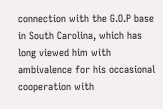connection with the G.O.P base in South Carolina, which has long viewed him with ambivalence for his occasional cooperation with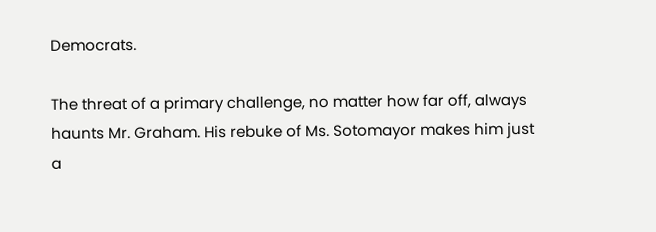Democrats.

The threat of a primary challenge, no matter how far off, always haunts Mr. Graham. His rebuke of Ms. Sotomayor makes him just a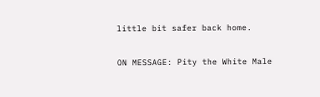little bit safer back home.

ON MESSAGE: Pity the White Male